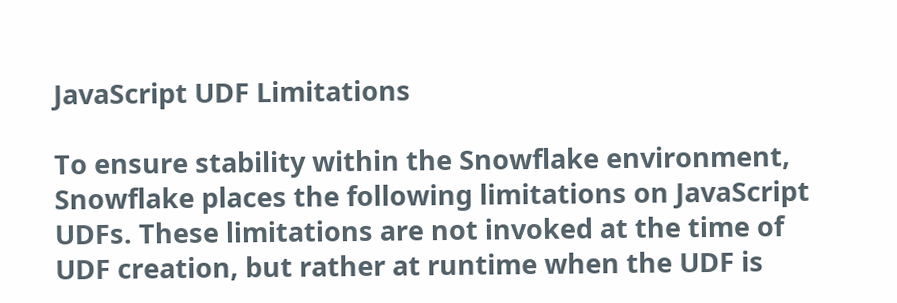JavaScript UDF Limitations

To ensure stability within the Snowflake environment, Snowflake places the following limitations on JavaScript UDFs. These limitations are not invoked at the time of UDF creation, but rather at runtime when the UDF is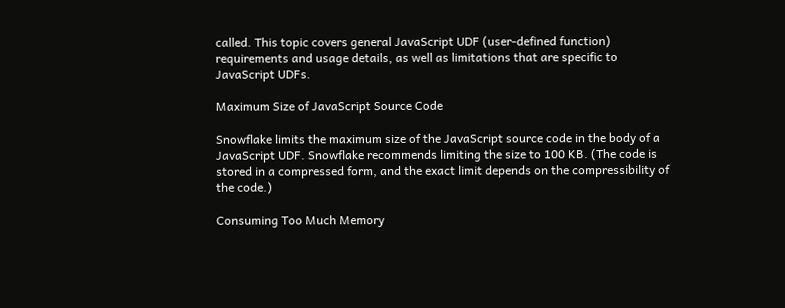called. This topic covers general JavaScript UDF (user-defined function) requirements and usage details, as well as limitations that are specific to JavaScript UDFs.

Maximum Size of JavaScript Source Code

Snowflake limits the maximum size of the JavaScript source code in the body of a JavaScript UDF. Snowflake recommends limiting the size to 100 KB. (The code is stored in a compressed form, and the exact limit depends on the compressibility of the code.)

Consuming Too Much Memory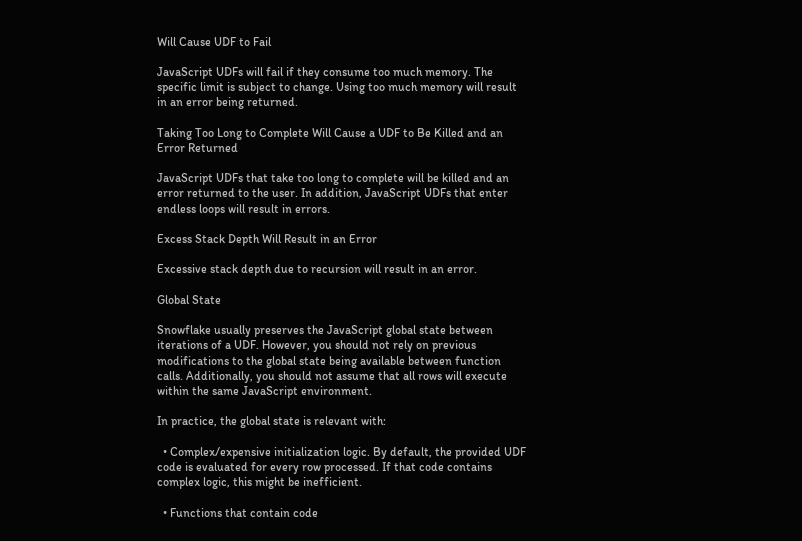Will Cause UDF to Fail

JavaScript UDFs will fail if they consume too much memory. The specific limit is subject to change. Using too much memory will result in an error being returned.

Taking Too Long to Complete Will Cause a UDF to Be Killed and an Error Returned

JavaScript UDFs that take too long to complete will be killed and an error returned to the user. In addition, JavaScript UDFs that enter endless loops will result in errors.

Excess Stack Depth Will Result in an Error

Excessive stack depth due to recursion will result in an error.

Global State

Snowflake usually preserves the JavaScript global state between iterations of a UDF. However, you should not rely on previous modifications to the global state being available between function calls. Additionally, you should not assume that all rows will execute within the same JavaScript environment.

In practice, the global state is relevant with:

  • Complex/expensive initialization logic. By default, the provided UDF code is evaluated for every row processed. If that code contains complex logic, this might be inefficient.

  • Functions that contain code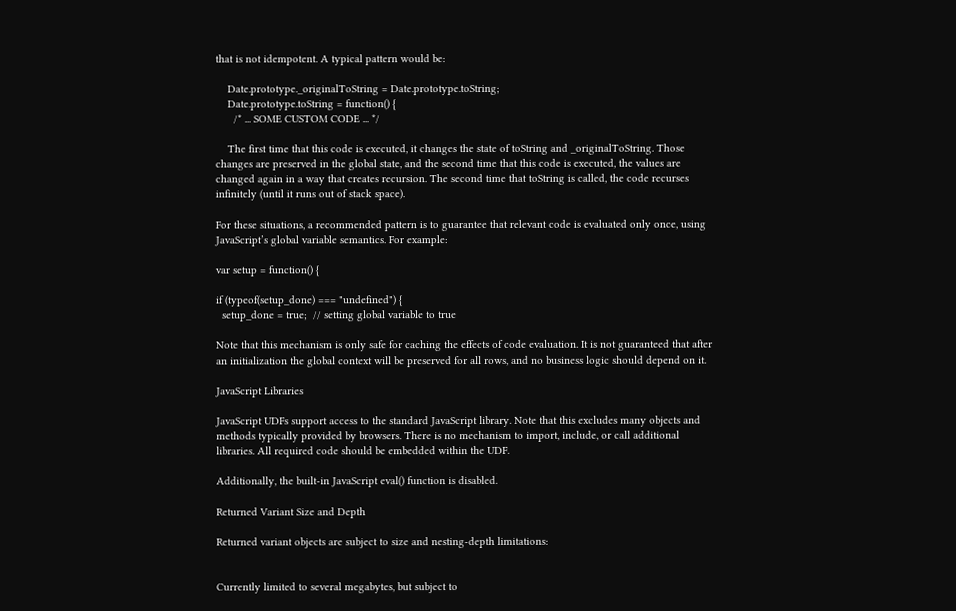that is not idempotent. A typical pattern would be:

    Date.prototype._originalToString = Date.prototype.toString;
    Date.prototype.toString = function() {
      /* ... SOME CUSTOM CODE ... */

    The first time that this code is executed, it changes the state of toString and _originalToString. Those changes are preserved in the global state, and the second time that this code is executed, the values are changed again in a way that creates recursion. The second time that toString is called, the code recurses infinitely (until it runs out of stack space).

For these situations, a recommended pattern is to guarantee that relevant code is evaluated only once, using JavaScript’s global variable semantics. For example:

var setup = function() {

if (typeof(setup_done) === "undefined") {
  setup_done = true;  // setting global variable to true

Note that this mechanism is only safe for caching the effects of code evaluation. It is not guaranteed that after an initialization the global context will be preserved for all rows, and no business logic should depend on it.

JavaScript Libraries

JavaScript UDFs support access to the standard JavaScript library. Note that this excludes many objects and methods typically provided by browsers. There is no mechanism to import, include, or call additional libraries. All required code should be embedded within the UDF.

Additionally, the built-in JavaScript eval() function is disabled.

Returned Variant Size and Depth

Returned variant objects are subject to size and nesting-depth limitations:


Currently limited to several megabytes, but subject to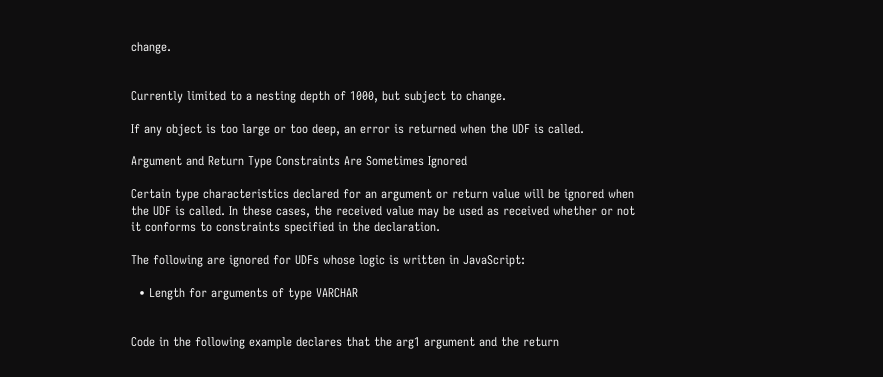change.


Currently limited to a nesting depth of 1000, but subject to change.

If any object is too large or too deep, an error is returned when the UDF is called.

Argument and Return Type Constraints Are Sometimes Ignored

Certain type characteristics declared for an argument or return value will be ignored when the UDF is called. In these cases, the received value may be used as received whether or not it conforms to constraints specified in the declaration.

The following are ignored for UDFs whose logic is written in JavaScript:

  • Length for arguments of type VARCHAR


Code in the following example declares that the arg1 argument and the return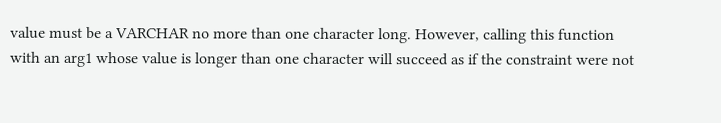value must be a VARCHAR no more than one character long. However, calling this function with an arg1 whose value is longer than one character will succeed as if the constraint were not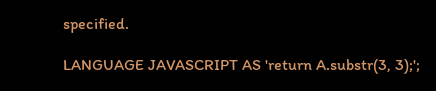specified.

LANGUAGE JAVASCRIPT AS 'return A.substr(3, 3);';